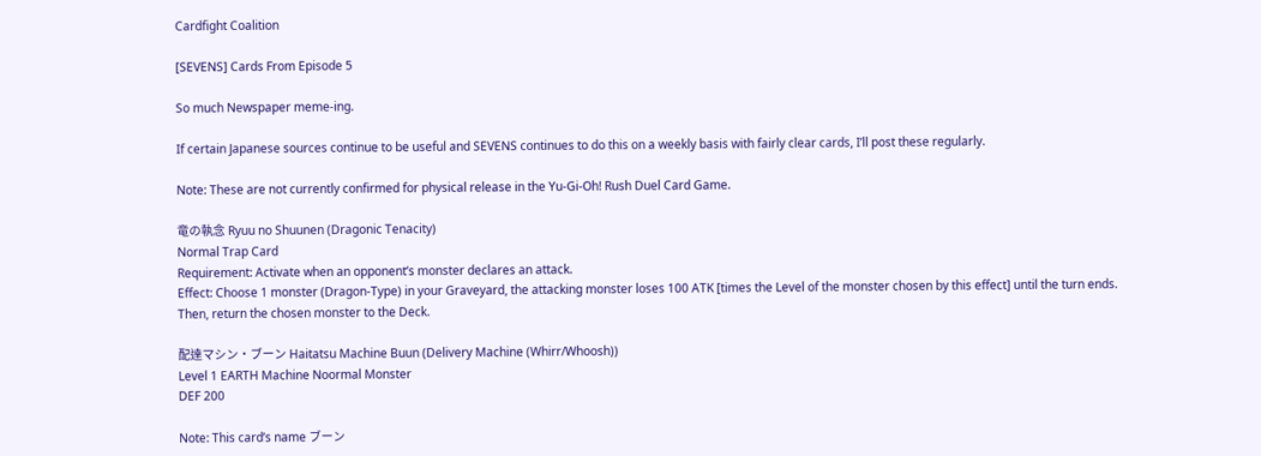Cardfight Coalition

[SEVENS] Cards From Episode 5

So much Newspaper meme-ing.

If certain Japanese sources continue to be useful and SEVENS continues to do this on a weekly basis with fairly clear cards, I’ll post these regularly.

Note: These are not currently confirmed for physical release in the Yu-Gi-Oh! Rush Duel Card Game.

竜の執念 Ryuu no Shuunen (Dragonic Tenacity)
Normal Trap Card
Requirement: Activate when an opponent’s monster declares an attack.
Effect: Choose 1 monster (Dragon-Type) in your Graveyard, the attacking monster loses 100 ATK [times the Level of the monster chosen by this effect] until the turn ends. Then, return the chosen monster to the Deck.

配達マシン・ブーン Haitatsu Machine Buun (Delivery Machine (Whirr/Whoosh))
Level 1 EARTH Machine Noormal Monster
DEF 200

Note: This card’s name ブーン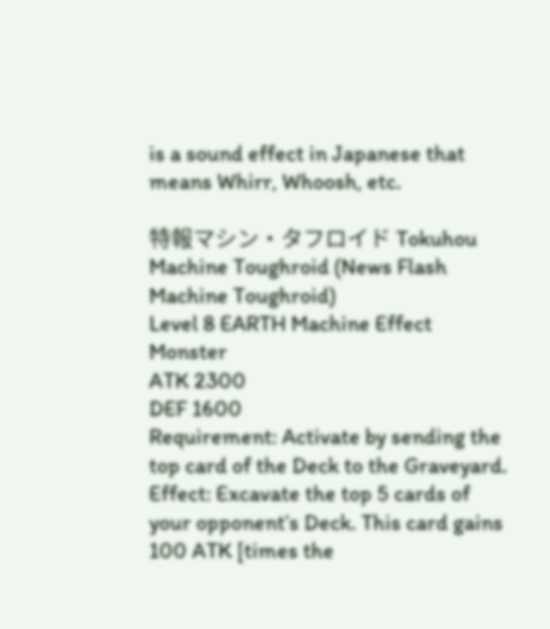is a sound effect in Japanese that means Whirr, Whoosh, etc.

特報マシン・タフロイド Tokuhou Machine Toughroid (News Flash Machine Toughroid)
Level 8 EARTH Machine Effect Monster
ATK 2300
DEF 1600
Requirement: Activate by sending the top card of the Deck to the Graveyard.
Effect: Excavate the top 5 cards of your opponent’s Deck. This card gains 100 ATK [times the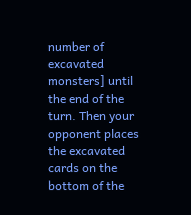number of excavated monsters] until the end of the turn. Then your opponent places the excavated cards on the bottom of the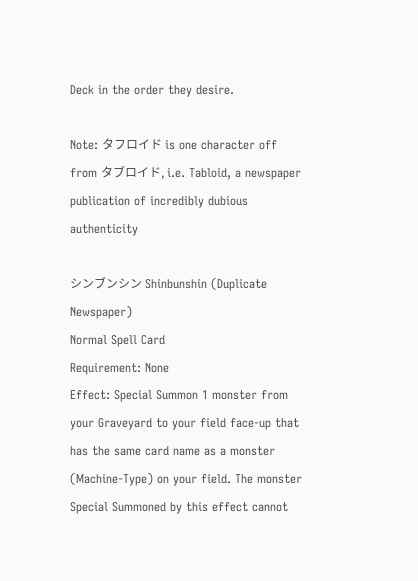Deck in the order they desire.

Note: タフロイド is one character off from タブロイド, i.e. Tabloid, a newspaper publication of incredibly dubious authenticity

シンブンシン Shinbunshin (Duplicate Newspaper)
Normal Spell Card
Requirement: None
Effect: Special Summon 1 monster from your Graveyard to your field face-up that has the same card name as a monster (Machine-Type) on your field. The monster Special Summoned by this effect cannot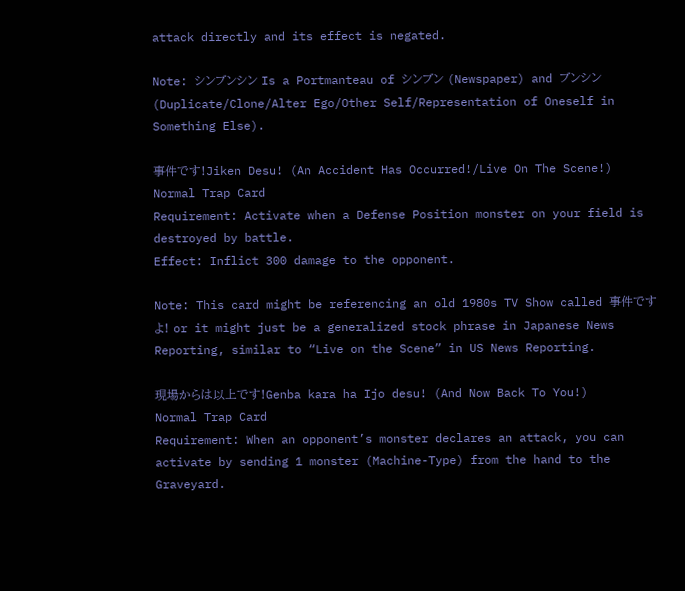attack directly and its effect is negated.

Note: シンブンシン Is a Portmanteau of シンブン (Newspaper) and ブンシン (Duplicate/Clone/Alter Ego/Other Self/Representation of Oneself in Something Else).

事件です!Jiken Desu! (An Accident Has Occurred!/Live On The Scene!)
Normal Trap Card
Requirement: Activate when a Defense Position monster on your field is destroyed by battle.
Effect: Inflict 300 damage to the opponent.

Note: This card might be referencing an old 1980s TV Show called 事件ですよ! or it might just be a generalized stock phrase in Japanese News Reporting, similar to “Live on the Scene” in US News Reporting.

現場からは以上です!Genba kara ha Ijo desu! (And Now Back To You!)
Normal Trap Card
Requirement: When an opponent’s monster declares an attack, you can activate by sending 1 monster (Machine-Type) from the hand to the Graveyard.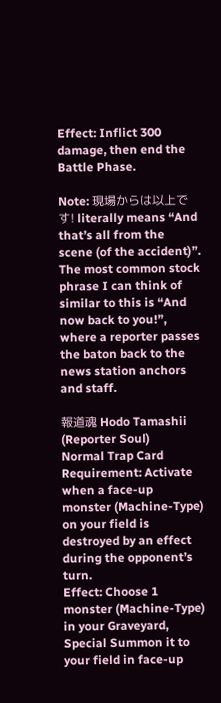Effect: Inflict 300 damage, then end the Battle Phase.

Note: 現場からは以上です! literally means “And that’s all from the scene (of the accident)”. The most common stock phrase I can think of similar to this is “And now back to you!”, where a reporter passes the baton back to the news station anchors and staff.

報道魂 Hodo Tamashii (Reporter Soul)
Normal Trap Card
Requirement: Activate when a face-up monster (Machine-Type) on your field is destroyed by an effect during the opponent’s turn.
Effect: Choose 1 monster (Machine-Type) in your Graveyard, Special Summon it to your field in face-up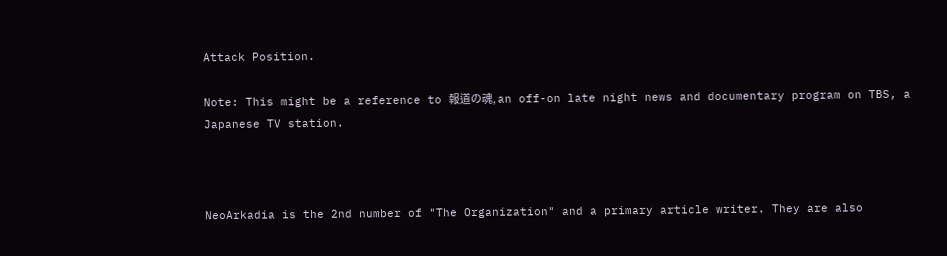Attack Position.

Note: This might be a reference to 報道の魂, an off-on late night news and documentary program on TBS, a Japanese TV station.



NeoArkadia is the 2nd number of "The Organization" and a primary article writer. They are also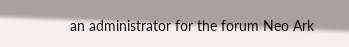an administrator for the forum Neo Ark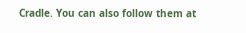Cradle. You can also follow them at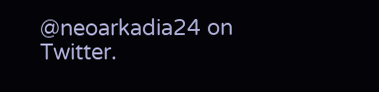@neoarkadia24 on Twitter.